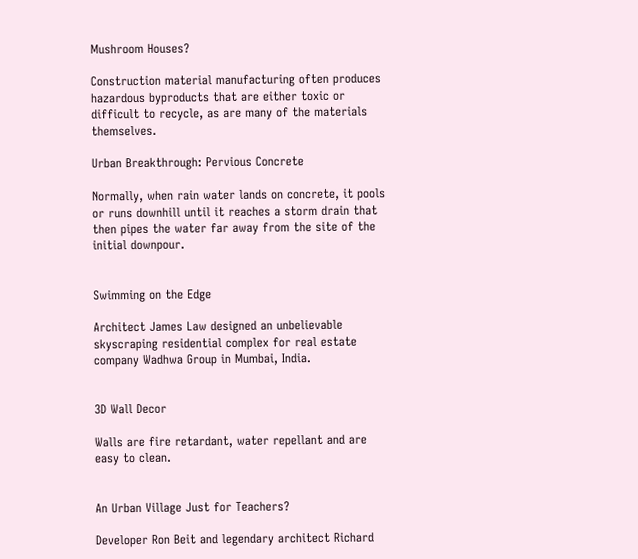Mushroom Houses?

Construction material manufacturing often produces hazardous byproducts that are either toxic or difficult to recycle, as are many of the materials themselves.

Urban Breakthrough: Pervious Concrete

Normally, when rain water lands on concrete, it pools or runs downhill until it reaches a storm drain that then pipes the water far away from the site of the initial downpour.


Swimming on the Edge

Architect James Law designed an unbelievable skyscraping residential complex for real estate company Wadhwa Group in Mumbai, India.


3D Wall Decor

Walls are fire retardant, water repellant and are easy to clean.


An Urban Village Just for Teachers?

Developer Ron Beit and legendary architect Richard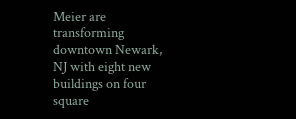Meier are transforming downtown Newark, NJ with eight new buildings on four square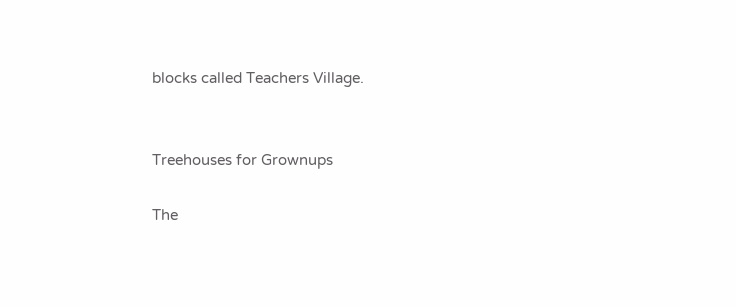blocks called Teachers Village.


Treehouses for Grownups

The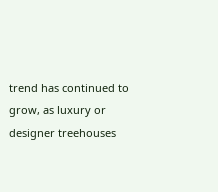trend has continued to grow, as luxury or designer treehouses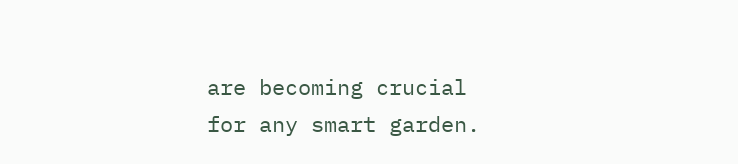are becoming crucial for any smart garden.